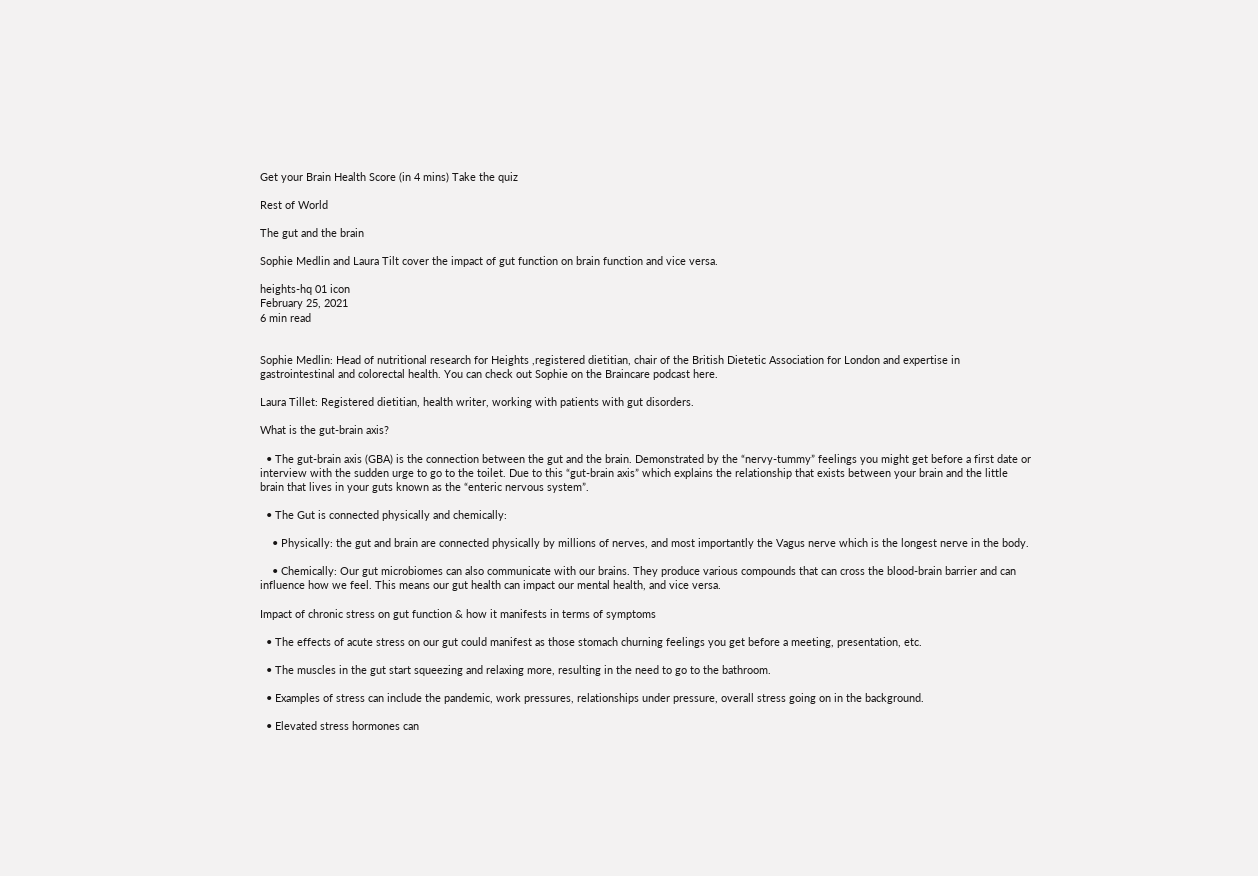Get your Brain Health Score (in 4 mins) Take the quiz

Rest of World

The gut and the brain

Sophie Medlin and Laura Tilt cover the impact of gut function on brain function and vice versa.

heights-hq 01 icon
February 25, 2021
6 min read


Sophie Medlin: Head of nutritional research for Heights ,registered dietitian, chair of the British Dietetic Association for London and expertise in gastrointestinal and colorectal health. You can check out Sophie on the Braincare podcast here.

Laura Tillet: Registered dietitian, health writer, working with patients with gut disorders.

What is the gut-brain axis?

  • The gut-brain axis (GBA) is the connection between the gut and the brain. Demonstrated by the “nervy-tummy” feelings you might get before a first date or interview with the sudden urge to go to the toilet. Due to this “gut-brain axis” which explains the relationship that exists between your brain and the little brain that lives in your guts known as the “enteric nervous system”.

  • The Gut is connected physically and chemically:

    • Physically: the gut and brain are connected physically by millions of nerves, and most importantly the Vagus nerve which is the longest nerve in the body.

    • Chemically: Our gut microbiomes can also communicate with our brains. They produce various compounds that can cross the blood-brain barrier and can influence how we feel. This means our gut health can impact our mental health, and vice versa.

Impact of chronic stress on gut function & how it manifests in terms of symptoms

  • The effects of acute stress on our gut could manifest as those stomach churning feelings you get before a meeting, presentation, etc.

  • The muscles in the gut start squeezing and relaxing more, resulting in the need to go to the bathroom.

  • Examples of stress can include the pandemic, work pressures, relationships under pressure, overall stress going on in the background.

  • Elevated stress hormones can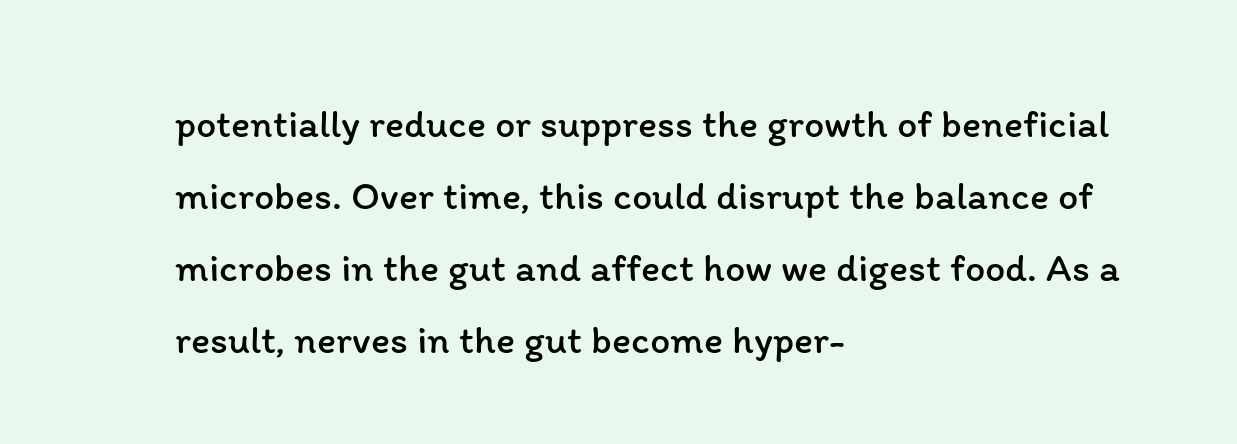potentially reduce or suppress the growth of beneficial microbes. Over time, this could disrupt the balance of microbes in the gut and affect how we digest food. As a result, nerves in the gut become hyper-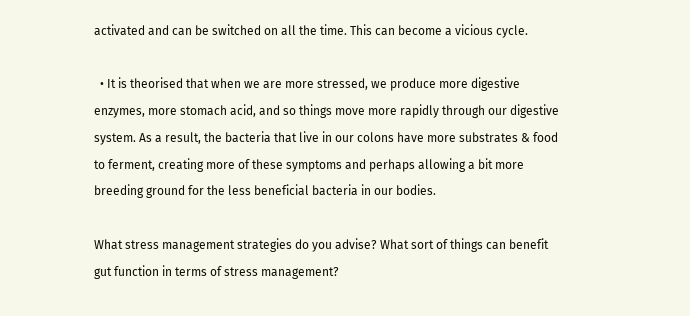activated and can be switched on all the time. This can become a vicious cycle.

  • It is theorised that when we are more stressed, we produce more digestive enzymes, more stomach acid, and so things move more rapidly through our digestive system. As a result, the bacteria that live in our colons have more substrates & food to ferment, creating more of these symptoms and perhaps allowing a bit more breeding ground for the less beneficial bacteria in our bodies.

What stress management strategies do you advise? What sort of things can benefit gut function in terms of stress management?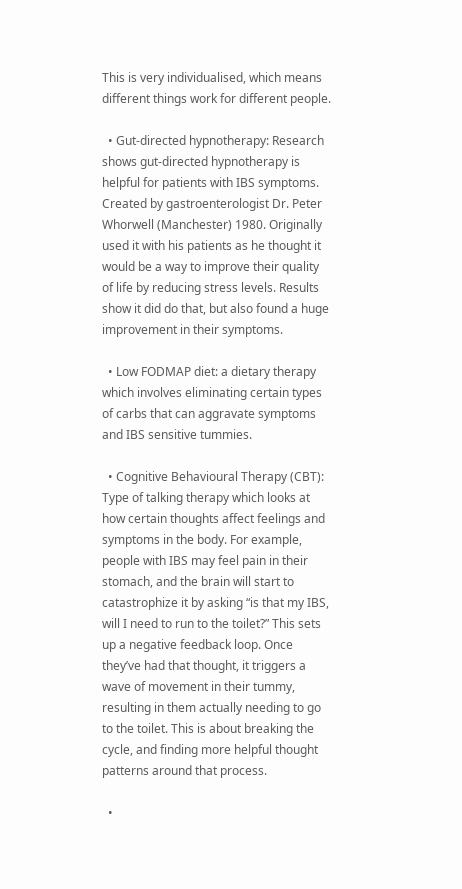This is very individualised, which means different things work for different people.

  • Gut-directed hypnotherapy: Research shows gut-directed hypnotherapy is helpful for patients with IBS symptoms. Created by gastroenterologist Dr. Peter Whorwell (Manchester) 1980. Originally used it with his patients as he thought it would be a way to improve their quality of life by reducing stress levels. Results show it did do that, but also found a huge improvement in their symptoms.

  • Low FODMAP diet: a dietary therapy which involves eliminating certain types of carbs that can aggravate symptoms and IBS sensitive tummies.

  • Cognitive Behavioural Therapy (CBT): Type of talking therapy which looks at how certain thoughts affect feelings and symptoms in the body. For example, people with IBS may feel pain in their stomach, and the brain will start to catastrophize it by asking “is that my IBS, will I need to run to the toilet?” This sets up a negative feedback loop. Once they’ve had that thought, it triggers a wave of movement in their tummy, resulting in them actually needing to go to the toilet. This is about breaking the cycle, and finding more helpful thought patterns around that process.

  •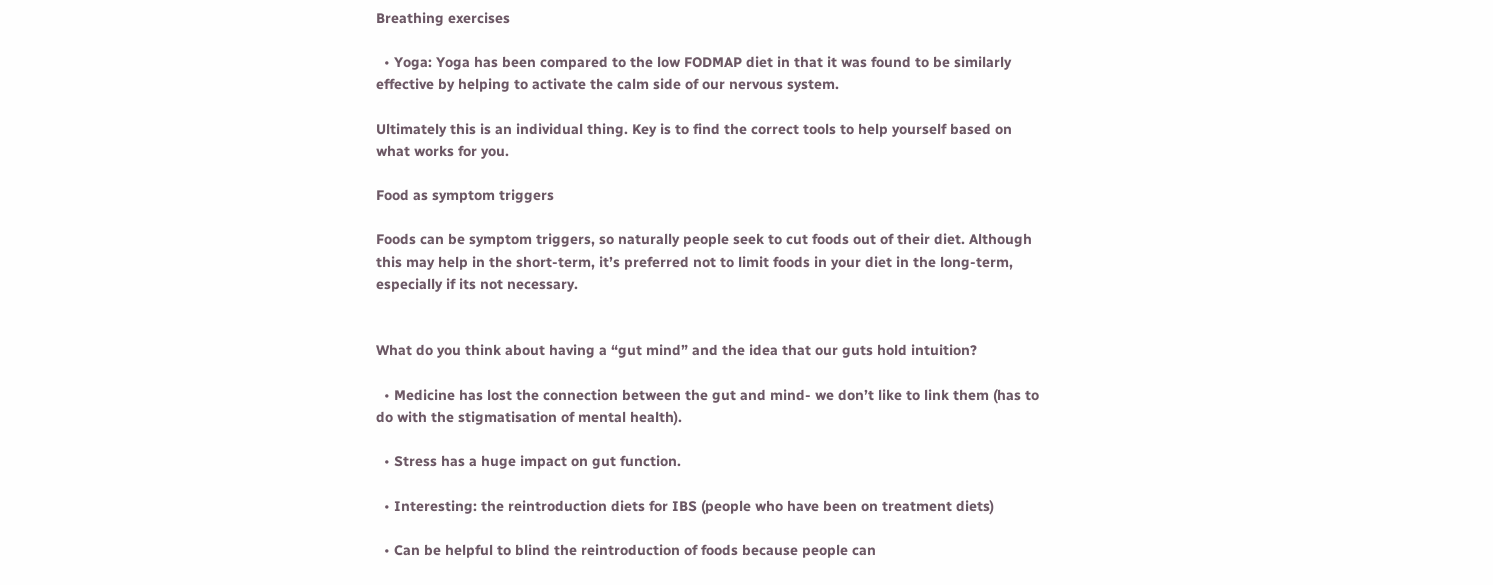Breathing exercises

  • Yoga: Yoga has been compared to the low FODMAP diet in that it was found to be similarly effective by helping to activate the calm side of our nervous system.

Ultimately this is an individual thing. Key is to find the correct tools to help yourself based on what works for you.

Food as symptom triggers

Foods can be symptom triggers, so naturally people seek to cut foods out of their diet. Although this may help in the short-term, it’s preferred not to limit foods in your diet in the long-term, especially if its not necessary.


What do you think about having a “gut mind” and the idea that our guts hold intuition?

  • Medicine has lost the connection between the gut and mind- we don’t like to link them (has to do with the stigmatisation of mental health).

  • Stress has a huge impact on gut function.

  • Interesting: the reintroduction diets for IBS (people who have been on treatment diets)

  • Can be helpful to blind the reintroduction of foods because people can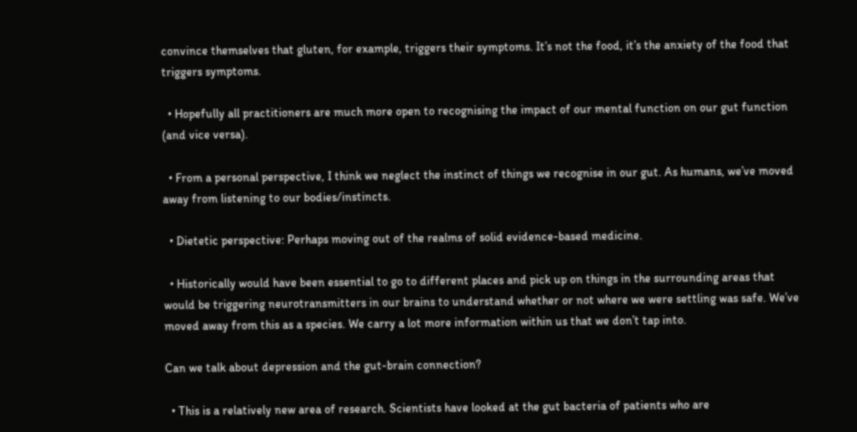convince themselves that gluten, for example, triggers their symptoms. It’s not the food, it’s the anxiety of the food that triggers symptoms.

  • Hopefully all practitioners are much more open to recognising the impact of our mental function on our gut function (and vice versa).

  • From a personal perspective, I think we neglect the instinct of things we recognise in our gut. As humans, we’ve moved away from listening to our bodies/instincts.

  • Dietetic perspective: Perhaps moving out of the realms of solid evidence-based medicine.

  • Historically would have been essential to go to different places and pick up on things in the surrounding areas that would be triggering neurotransmitters in our brains to understand whether or not where we were settling was safe. We’ve moved away from this as a species. We carry a lot more information within us that we don’t tap into.

Can we talk about depression and the gut-brain connection?

  • This is a relatively new area of research. Scientists have looked at the gut bacteria of patients who are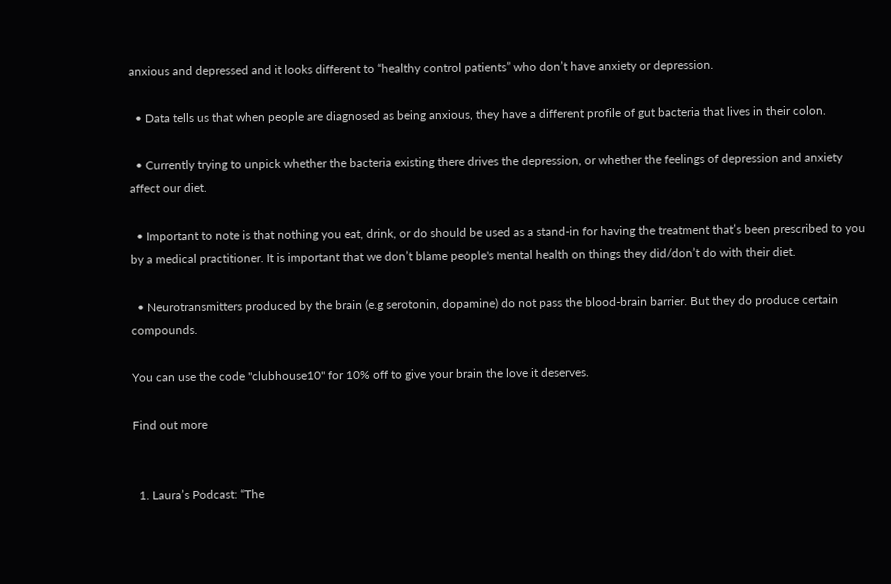anxious and depressed and it looks different to “healthy control patients” who don’t have anxiety or depression.

  • Data tells us that when people are diagnosed as being anxious, they have a different profile of gut bacteria that lives in their colon.

  • Currently trying to unpick whether the bacteria existing there drives the depression, or whether the feelings of depression and anxiety affect our diet.

  • Important to note is that nothing you eat, drink, or do should be used as a stand-in for having the treatment that’s been prescribed to you by a medical practitioner. It is important that we don’t blame people's mental health on things they did/don’t do with their diet.

  • Neurotransmitters produced by the brain (e.g serotonin, dopamine) do not pass the blood-brain barrier. But they do produce certain compounds.

You can use the code "clubhouse10" for 10% off to give your brain the love it deserves.

Find out more


  1. Laura’s Podcast: “The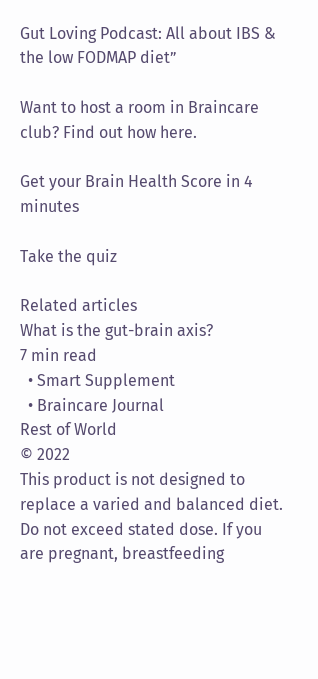Gut Loving Podcast: All about IBS & the low FODMAP diet”

Want to host a room in Braincare club? Find out how here.

Get your Brain Health Score in 4 minutes

Take the quiz

Related articles
What is the gut-brain axis?
7 min read
  • Smart Supplement
  • Braincare Journal
Rest of World
© 2022
This product is not designed to replace a varied and balanced diet. Do not exceed stated dose. If you are pregnant, breastfeeding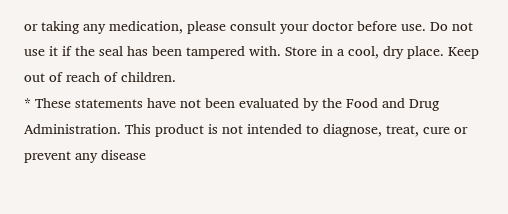or taking any medication, please consult your doctor before use. Do not use it if the seal has been tampered with. Store in a cool, dry place. Keep out of reach of children.
* These statements have not been evaluated by the Food and Drug Administration. This product is not intended to diagnose, treat, cure or prevent any disease